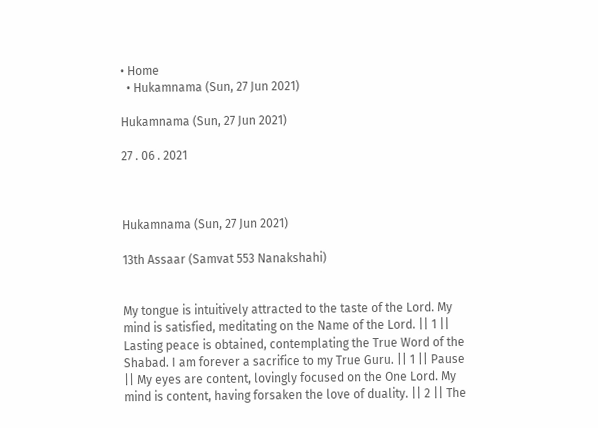• Home
  • Hukamnama (Sun, 27 Jun 2021)

Hukamnama (Sun, 27 Jun 2021)

27 . 06 . 2021



Hukamnama (Sun, 27 Jun 2021)

13th Assaar (Samvat 553 Nanakshahi)


My tongue is intuitively attracted to the taste of the Lord. My mind is satisfied, meditating on the Name of the Lord. || 1 || Lasting peace is obtained, contemplating the True Word of the Shabad. I am forever a sacrifice to my True Guru. || 1 || Pause || My eyes are content, lovingly focused on the One Lord. My mind is content, having forsaken the love of duality. || 2 || The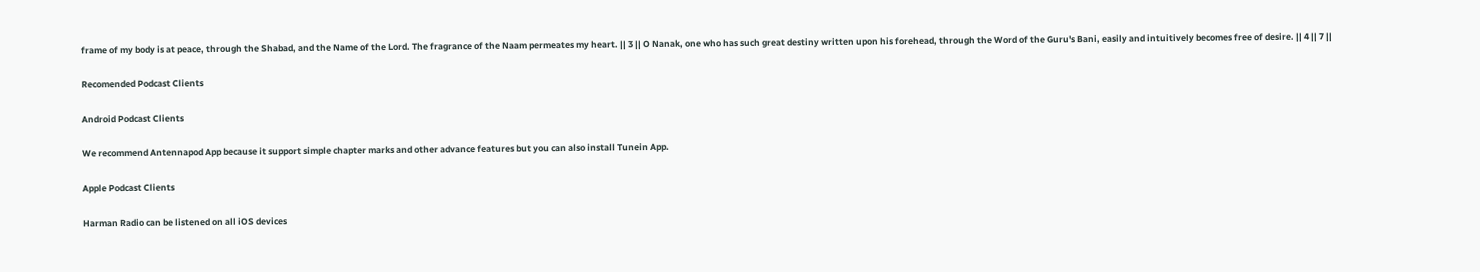frame of my body is at peace, through the Shabad, and the Name of the Lord. The fragrance of the Naam permeates my heart. || 3 || O Nanak, one who has such great destiny written upon his forehead, through the Word of the Guru's Bani, easily and intuitively becomes free of desire. || 4 || 7 ||

Recomended Podcast Clients

Android Podcast Clients

We recommend Antennapod App because it support simple chapter marks and other advance features but you can also install Tunein App.

Apple Podcast Clients

Harman Radio can be listened on all iOS devices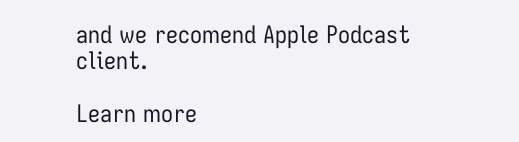and we recomend Apple Podcast client.

Learn more